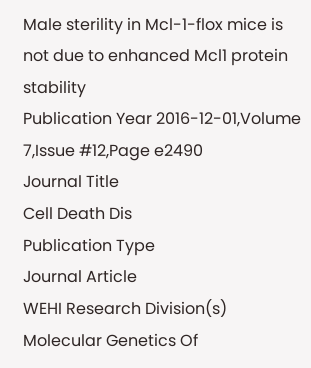Male sterility in Mcl-1-flox mice is not due to enhanced Mcl1 protein stability
Publication Year 2016-12-01,Volume 7,Issue #12,Page e2490
Journal Title
Cell Death Dis
Publication Type
Journal Article
WEHI Research Division(s)
Molecular Genetics Of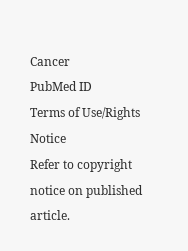Cancer
PubMed ID
Terms of Use/Rights Notice
Refer to copyright notice on published article.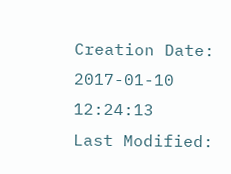Creation Date: 2017-01-10 12:24:13
Last Modified: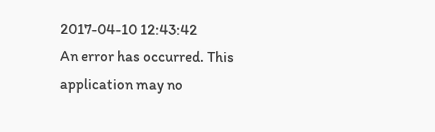2017-04-10 12:43:42
An error has occurred. This application may no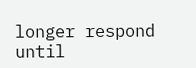longer respond until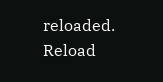reloaded. Reload